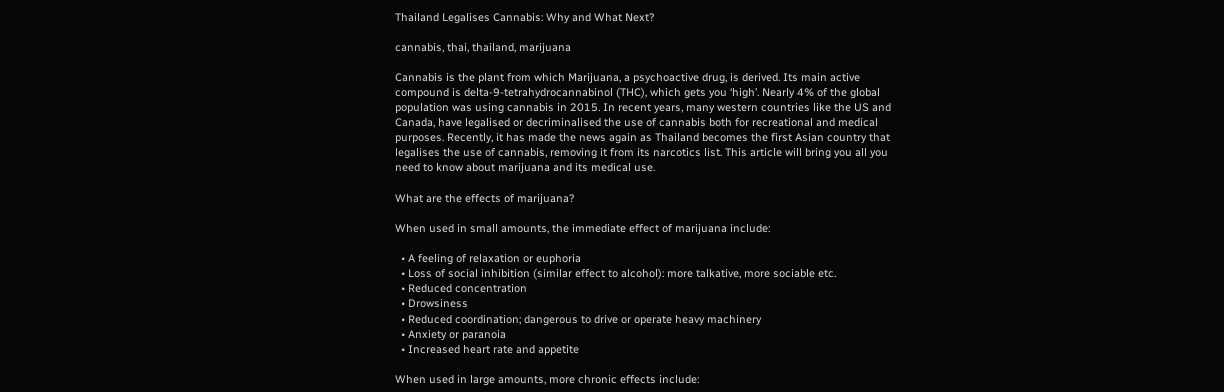Thailand Legalises Cannabis: Why and What Next?

cannabis, thai, thailand, marijuana

Cannabis is the plant from which Marijuana, a psychoactive drug, is derived. Its main active compound is delta-9-tetrahydrocannabinol (THC), which gets you ‘high’. Nearly 4% of the global population was using cannabis in 2015. In recent years, many western countries like the US and Canada, have legalised or decriminalised the use of cannabis both for recreational and medical purposes. Recently, it has made the news again as Thailand becomes the first Asian country that legalises the use of cannabis, removing it from its narcotics list. This article will bring you all you need to know about marijuana and its medical use.

What are the effects of marijuana?

When used in small amounts, the immediate effect of marijuana include:

  • A feeling of relaxation or euphoria
  • Loss of social inhibition (similar effect to alcohol): more talkative, more sociable etc.
  • Reduced concentration
  • Drowsiness
  • Reduced coordination; dangerous to drive or operate heavy machinery
  • Anxiety or paranoia
  • Increased heart rate and appetite

When used in large amounts, more chronic effects include: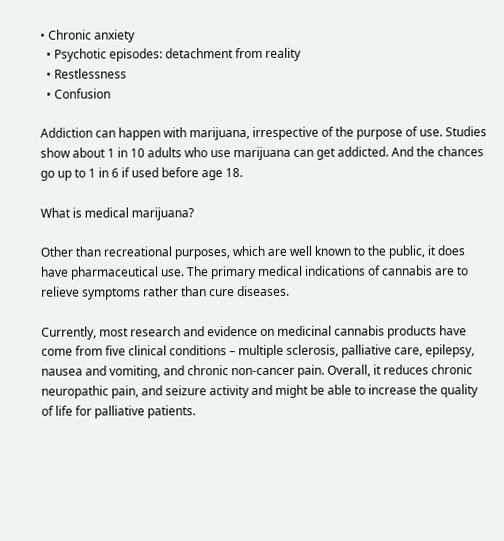• Chronic anxiety
  • Psychotic episodes: detachment from reality
  • Restlessness
  • Confusion

Addiction can happen with marijuana, irrespective of the purpose of use. Studies show about 1 in 10 adults who use marijuana can get addicted. And the chances go up to 1 in 6 if used before age 18.

What is medical marijuana?

Other than recreational purposes, which are well known to the public, it does have pharmaceutical use. The primary medical indications of cannabis are to relieve symptoms rather than cure diseases.

Currently, most research and evidence on medicinal cannabis products have come from five clinical conditions – multiple sclerosis, palliative care, epilepsy, nausea and vomiting, and chronic non-cancer pain. Overall, it reduces chronic neuropathic pain, and seizure activity and might be able to increase the quality of life for palliative patients.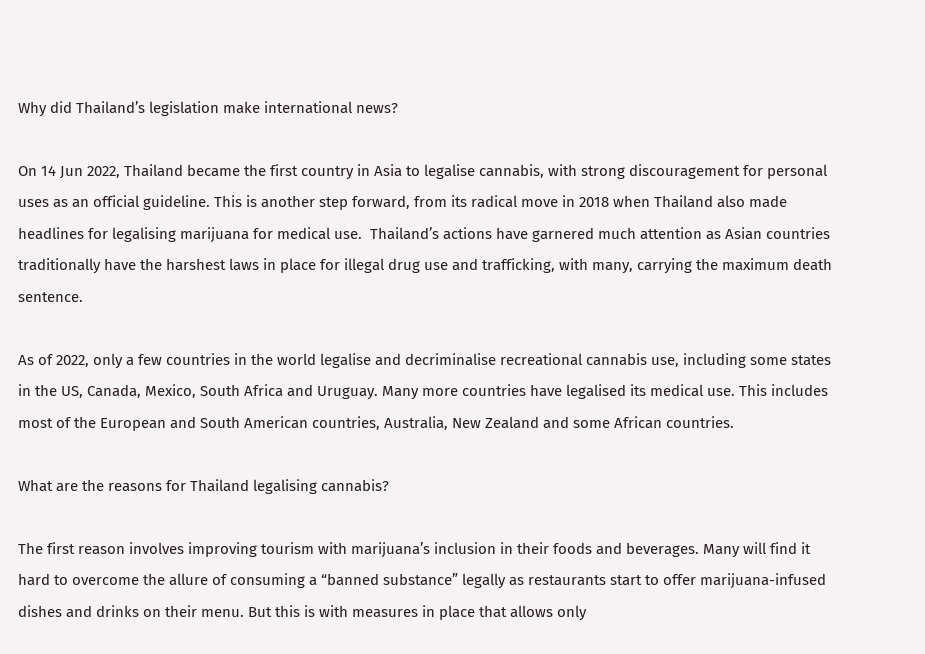Why did Thailand’s legislation make international news?

On 14 Jun 2022, Thailand became the first country in Asia to legalise cannabis, with strong discouragement for personal uses as an official guideline. This is another step forward, from its radical move in 2018 when Thailand also made headlines for legalising marijuana for medical use.  Thailand’s actions have garnered much attention as Asian countries traditionally have the harshest laws in place for illegal drug use and trafficking, with many, carrying the maximum death sentence.

As of 2022, only a few countries in the world legalise and decriminalise recreational cannabis use, including some states in the US, Canada, Mexico, South Africa and Uruguay. Many more countries have legalised its medical use. This includes most of the European and South American countries, Australia, New Zealand and some African countries.

What are the reasons for Thailand legalising cannabis?

The first reason involves improving tourism with marijuana’s inclusion in their foods and beverages. Many will find it hard to overcome the allure of consuming a “banned substance” legally as restaurants start to offer marijuana-infused dishes and drinks on their menu. But this is with measures in place that allows only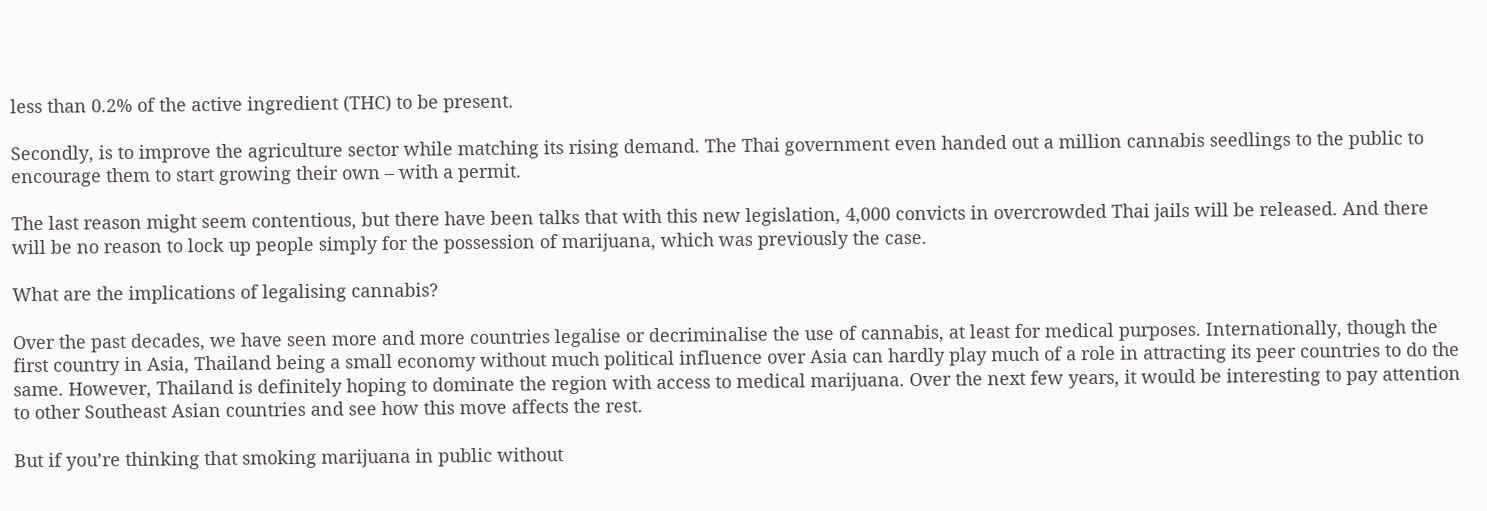less than 0.2% of the active ingredient (THC) to be present.

Secondly, is to improve the agriculture sector while matching its rising demand. The Thai government even handed out a million cannabis seedlings to the public to encourage them to start growing their own – with a permit.

The last reason might seem contentious, but there have been talks that with this new legislation, 4,000 convicts in overcrowded Thai jails will be released. And there will be no reason to lock up people simply for the possession of marijuana, which was previously the case.

What are the implications of legalising cannabis?

Over the past decades, we have seen more and more countries legalise or decriminalise the use of cannabis, at least for medical purposes. Internationally, though the first country in Asia, Thailand being a small economy without much political influence over Asia can hardly play much of a role in attracting its peer countries to do the same. However, Thailand is definitely hoping to dominate the region with access to medical marijuana. Over the next few years, it would be interesting to pay attention to other Southeast Asian countries and see how this move affects the rest.

But if you’re thinking that smoking marijuana in public without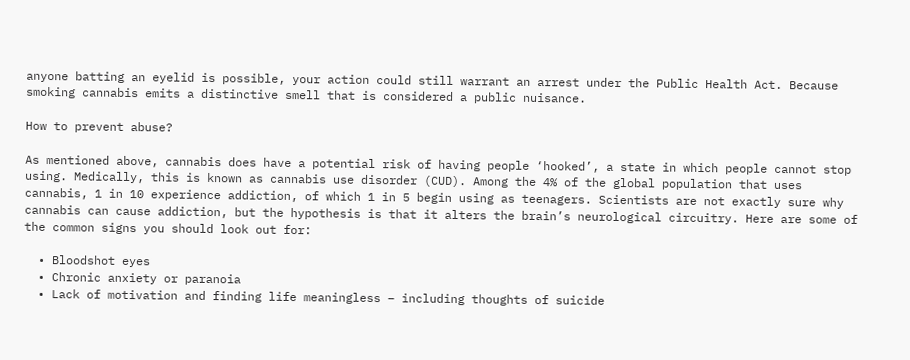anyone batting an eyelid is possible, your action could still warrant an arrest under the Public Health Act. Because smoking cannabis emits a distinctive smell that is considered a public nuisance.

How to prevent abuse?

As mentioned above, cannabis does have a potential risk of having people ‘hooked’, a state in which people cannot stop using. Medically, this is known as cannabis use disorder (CUD). Among the 4% of the global population that uses cannabis, 1 in 10 experience addiction, of which 1 in 5 begin using as teenagers. Scientists are not exactly sure why cannabis can cause addiction, but the hypothesis is that it alters the brain’s neurological circuitry. Here are some of the common signs you should look out for:

  • Bloodshot eyes
  • Chronic anxiety or paranoia
  • Lack of motivation and finding life meaningless – including thoughts of suicide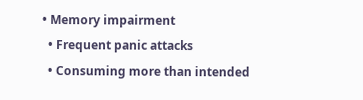• Memory impairment
  • Frequent panic attacks
  • Consuming more than intended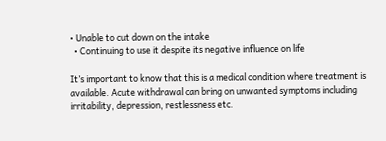• Unable to cut down on the intake
  • Continuing to use it despite its negative influence on life

It’s important to know that this is a medical condition where treatment is available. Acute withdrawal can bring on unwanted symptoms including irritability, depression, restlessness etc.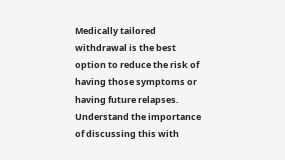Medically tailored withdrawal is the best option to reduce the risk of having those symptoms or having future relapses. Understand the importance of discussing this with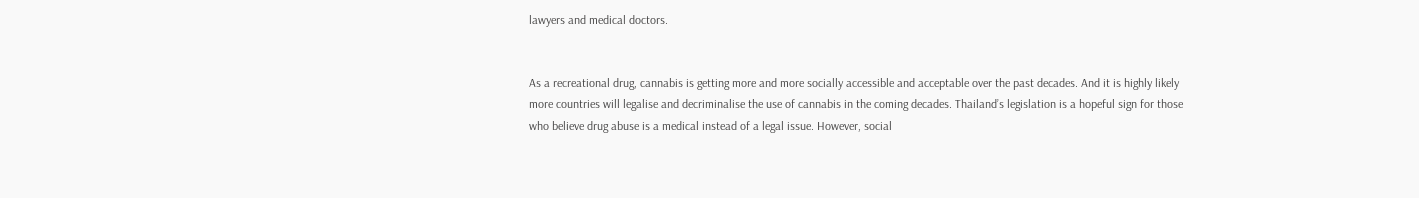lawyers and medical doctors.


As a recreational drug, cannabis is getting more and more socially accessible and acceptable over the past decades. And it is highly likely more countries will legalise and decriminalise the use of cannabis in the coming decades. Thailand’s legislation is a hopeful sign for those who believe drug abuse is a medical instead of a legal issue. However, social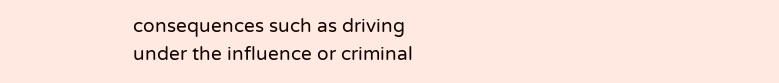consequences such as driving under the influence or criminal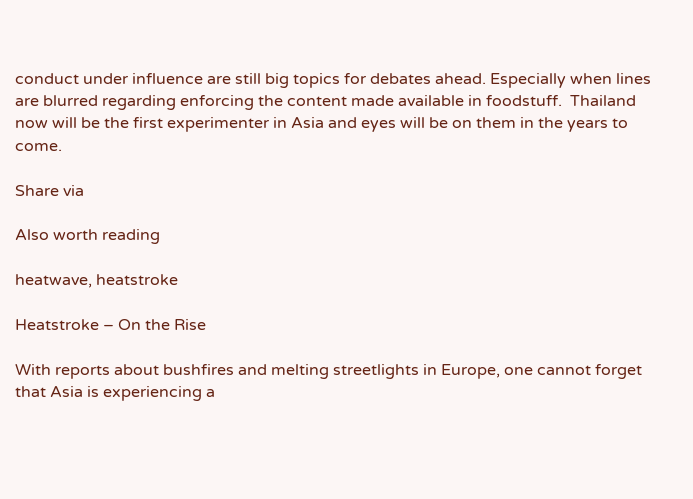conduct under influence are still big topics for debates ahead. Especially when lines are blurred regarding enforcing the content made available in foodstuff.  Thailand now will be the first experimenter in Asia and eyes will be on them in the years to come.

Share via

Also worth reading

heatwave, heatstroke

Heatstroke – On the Rise

With reports about bushfires and melting streetlights in Europe, one cannot forget that Asia is experiencing a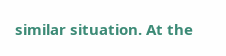similar situation. At the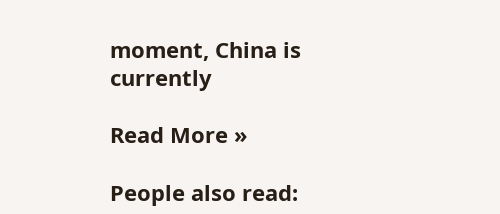moment, China is currently

Read More »

People also read: